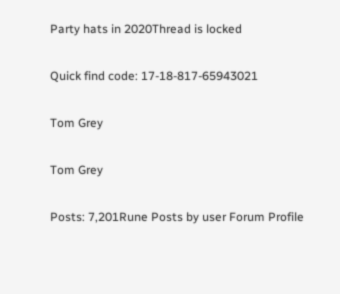Party hats in 2020Thread is locked

Quick find code: 17-18-817-65943021

Tom Grey

Tom Grey

Posts: 7,201Rune Posts by user Forum Profile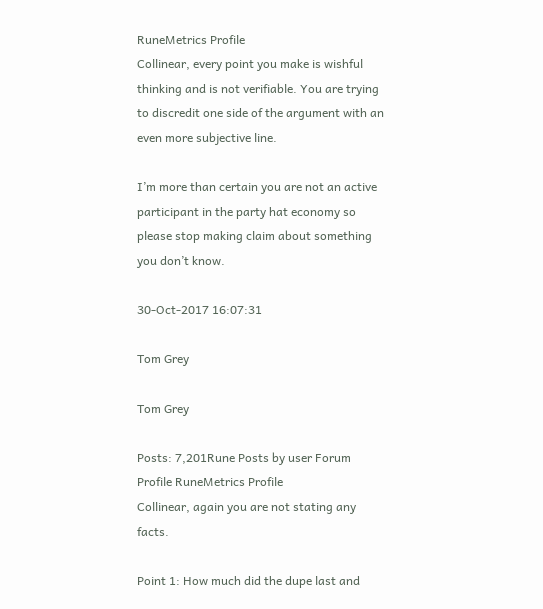RuneMetrics Profile
Collinear, every point you make is wishful thinking and is not verifiable. You are trying to discredit one side of the argument with an even more subjective line.

I’m more than certain you are not an active participant in the party hat economy so please stop making claim about something you don’t know.

30-Oct-2017 16:07:31

Tom Grey

Tom Grey

Posts: 7,201Rune Posts by user Forum Profile RuneMetrics Profile
Collinear, again you are not stating any facts.

Point 1: How much did the dupe last and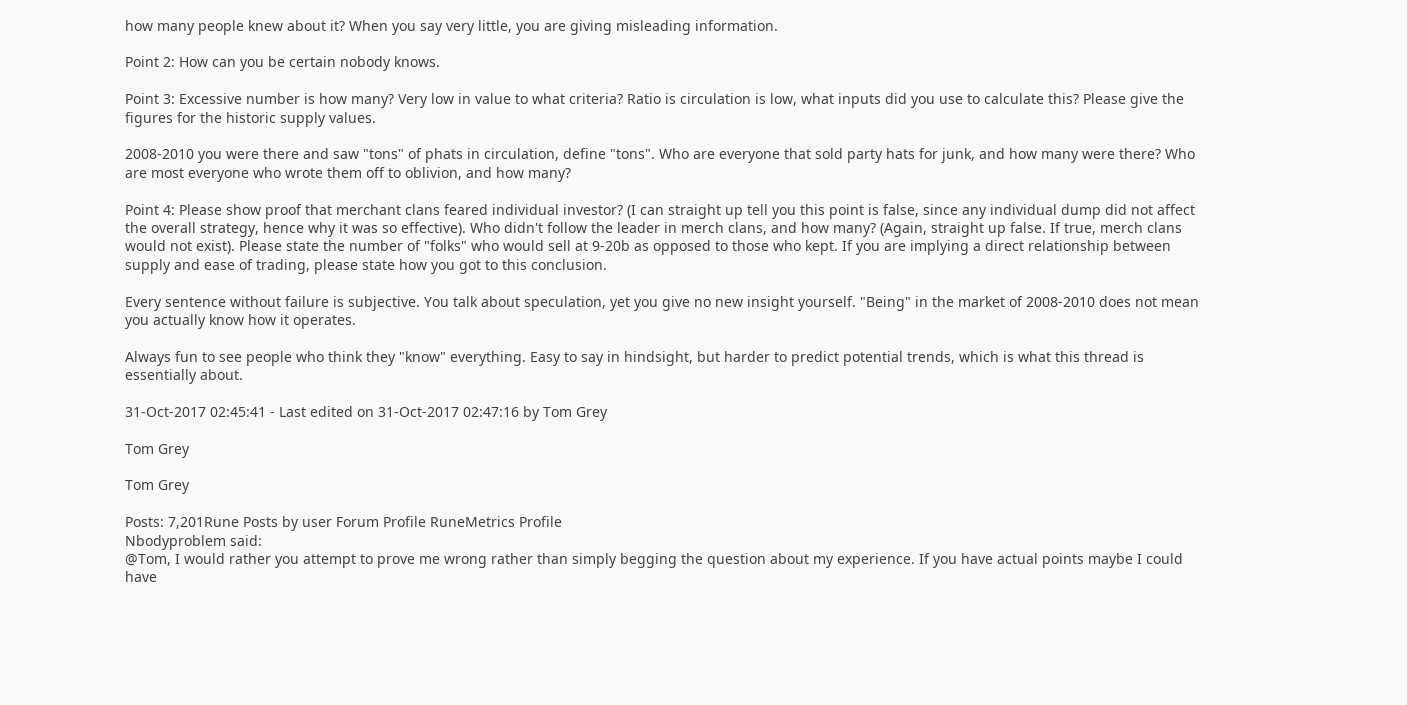how many people knew about it? When you say very little, you are giving misleading information.

Point 2: How can you be certain nobody knows.

Point 3: Excessive number is how many? Very low in value to what criteria? Ratio is circulation is low, what inputs did you use to calculate this? Please give the figures for the historic supply values.

2008-2010 you were there and saw "tons" of phats in circulation, define "tons". Who are everyone that sold party hats for junk, and how many were there? Who are most everyone who wrote them off to oblivion, and how many?

Point 4: Please show proof that merchant clans feared individual investor? (I can straight up tell you this point is false, since any individual dump did not affect the overall strategy, hence why it was so effective). Who didn't follow the leader in merch clans, and how many? (Again, straight up false. If true, merch clans would not exist). Please state the number of "folks" who would sell at 9-20b as opposed to those who kept. If you are implying a direct relationship between supply and ease of trading, please state how you got to this conclusion.

Every sentence without failure is subjective. You talk about speculation, yet you give no new insight yourself. "Being" in the market of 2008-2010 does not mean you actually know how it operates.

Always fun to see people who think they "know" everything. Easy to say in hindsight, but harder to predict potential trends, which is what this thread is essentially about.

31-Oct-2017 02:45:41 - Last edited on 31-Oct-2017 02:47:16 by Tom Grey

Tom Grey

Tom Grey

Posts: 7,201Rune Posts by user Forum Profile RuneMetrics Profile
Nbodyproblem said:
@Tom, I would rather you attempt to prove me wrong rather than simply begging the question about my experience. If you have actual points maybe I could have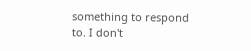something to respond to. I don't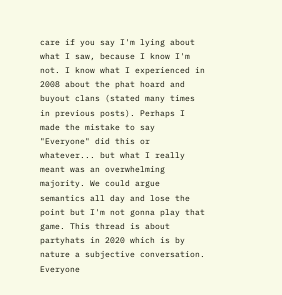care if you say I'm lying about what I saw, because I know I'm not. I know what I experienced in 2008 about the phat hoard and buyout clans (stated many times in previous posts). Perhaps I made the mistake to say "Everyone" did this or whatever... but what I really meant was an overwhelming majority. We could argue semantics all day and lose the point but I'm not gonna play that game. This thread is about partyhats in 2020 which is by nature a subjective conversation. Everyone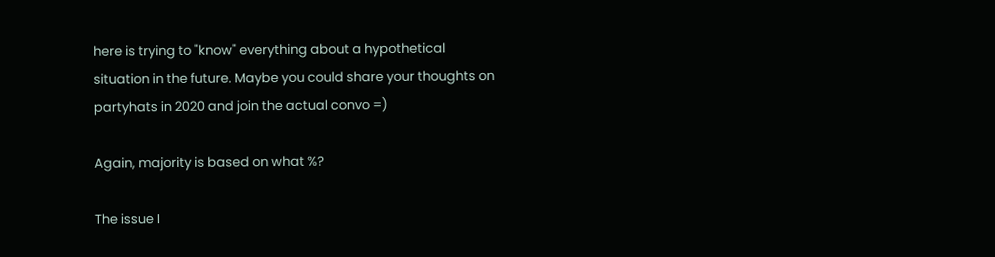here is trying to "know" everything about a hypothetical situation in the future. Maybe you could share your thoughts on partyhats in 2020 and join the actual convo =)

Again, majority is based on what %?

The issue I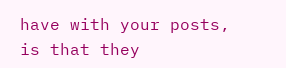have with your posts, is that they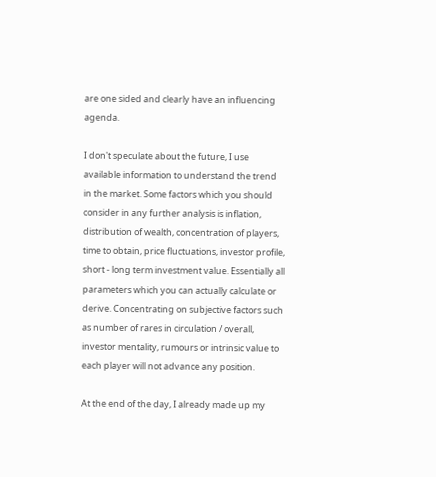are one sided and clearly have an influencing agenda.

I don't speculate about the future, I use available information to understand the trend in the market. Some factors which you should consider in any further analysis is inflation, distribution of wealth, concentration of players, time to obtain, price fluctuations, investor profile, short - long term investment value. Essentially all parameters which you can actually calculate or derive. Concentrating on subjective factors such as number of rares in circulation / overall, investor mentality, rumours or intrinsic value to each player will not advance any position.

At the end of the day, I already made up my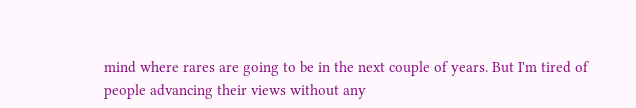mind where rares are going to be in the next couple of years. But I'm tired of people advancing their views without any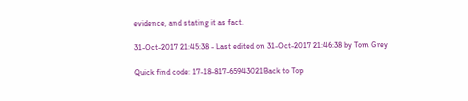evidence, and stating it as fact.

31-Oct-2017 21:45:38 - Last edited on 31-Oct-2017 21:46:38 by Tom Grey

Quick find code: 17-18-817-65943021Back to Top